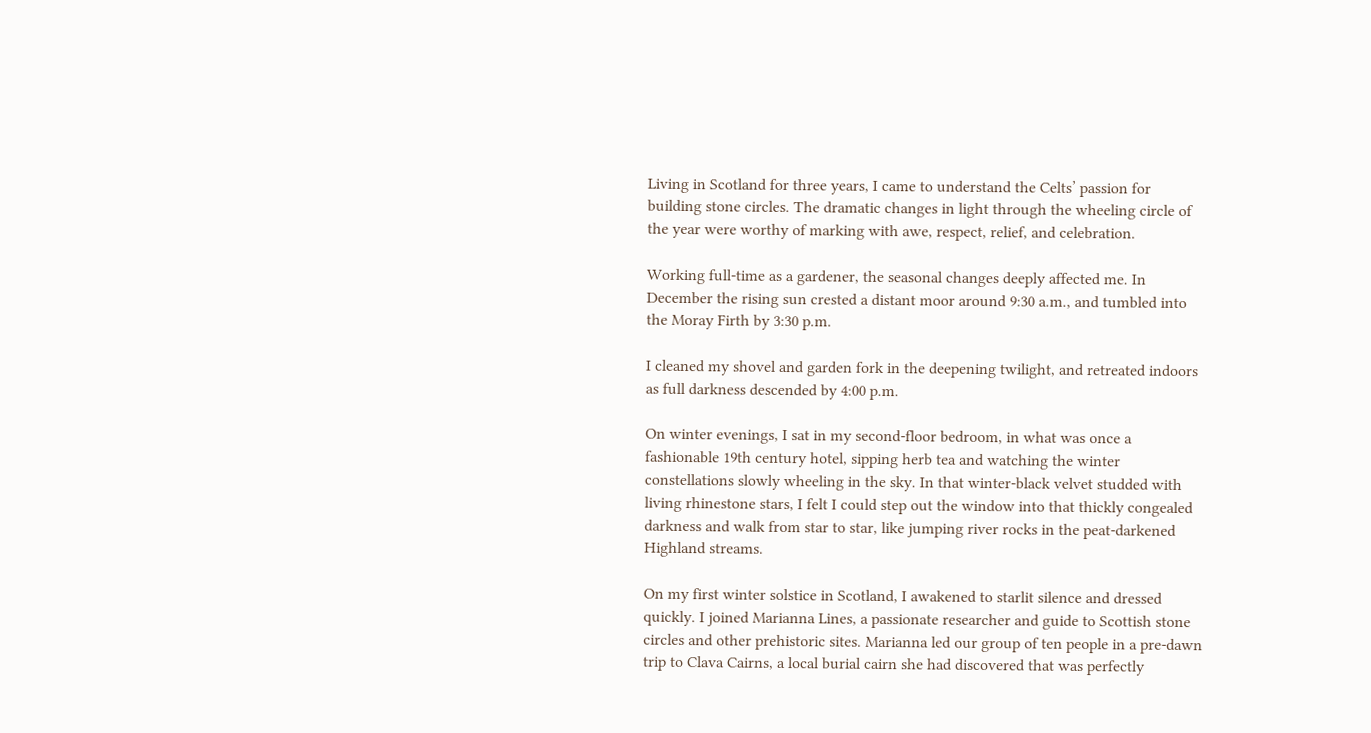Living in Scotland for three years, I came to understand the Celts’ passion for building stone circles. The dramatic changes in light through the wheeling circle of the year were worthy of marking with awe, respect, relief, and celebration.

Working full-time as a gardener, the seasonal changes deeply affected me. In December the rising sun crested a distant moor around 9:30 a.m., and tumbled into the Moray Firth by 3:30 p.m.

I cleaned my shovel and garden fork in the deepening twilight, and retreated indoors as full darkness descended by 4:00 p.m.

On winter evenings, I sat in my second-floor bedroom, in what was once a fashionable 19th century hotel, sipping herb tea and watching the winter constellations slowly wheeling in the sky. In that winter-black velvet studded with living rhinestone stars, I felt I could step out the window into that thickly congealed darkness and walk from star to star, like jumping river rocks in the peat-darkened Highland streams.

On my first winter solstice in Scotland, I awakened to starlit silence and dressed quickly. I joined Marianna Lines, a passionate researcher and guide to Scottish stone circles and other prehistoric sites. Marianna led our group of ten people in a pre-dawn trip to Clava Cairns, a local burial cairn she had discovered that was perfectly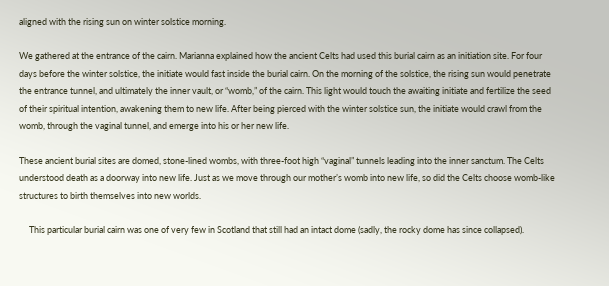aligned with the rising sun on winter solstice morning.

We gathered at the entrance of the cairn. Marianna explained how the ancient Celts had used this burial cairn as an initiation site. For four days before the winter solstice, the initiate would fast inside the burial cairn. On the morning of the solstice, the rising sun would penetrate the entrance tunnel, and ultimately the inner vault, or “womb,” of the cairn. This light would touch the awaiting initiate and fertilize the seed of their spiritual intention, awakening them to new life. After being pierced with the winter solstice sun, the initiate would crawl from the womb, through the vaginal tunnel, and emerge into his or her new life.

These ancient burial sites are domed, stone-lined wombs, with three-foot high “vaginal” tunnels leading into the inner sanctum. The Celts understood death as a doorway into new life. Just as we move through our mother’s womb into new life, so did the Celts choose womb-like structures to birth themselves into new worlds.

     This particular burial cairn was one of very few in Scotland that still had an intact dome (sadly, the rocky dome has since collapsed).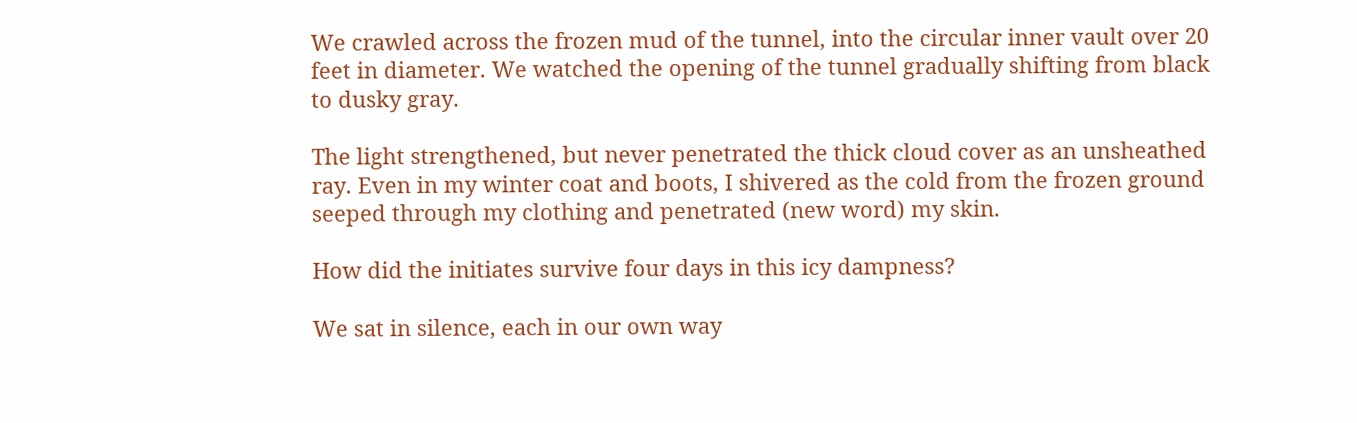We crawled across the frozen mud of the tunnel, into the circular inner vault over 20 feet in diameter. We watched the opening of the tunnel gradually shifting from black to dusky gray.

The light strengthened, but never penetrated the thick cloud cover as an unsheathed ray. Even in my winter coat and boots, I shivered as the cold from the frozen ground seeped through my clothing and penetrated (new word) my skin.

How did the initiates survive four days in this icy dampness?

We sat in silence, each in our own way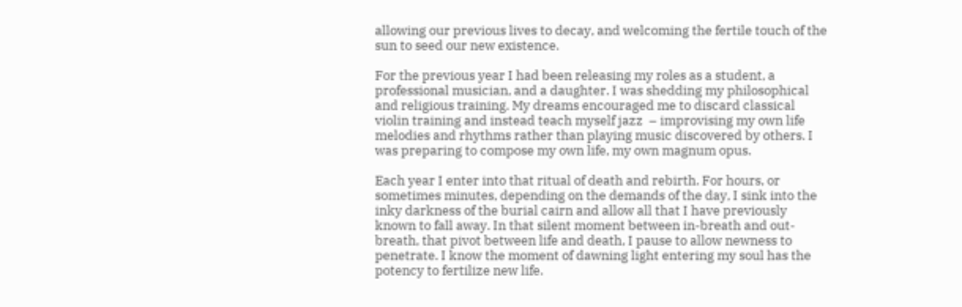allowing our previous lives to decay, and welcoming the fertile touch of the sun to seed our new existence.

For the previous year I had been releasing my roles as a student, a professional musician, and a daughter. I was shedding my philosophical and religious training. My dreams encouraged me to discard classical violin training and instead teach myself jazz  – improvising my own life melodies and rhythms rather than playing music discovered by others. I was preparing to compose my own life, my own magnum opus.

Each year I enter into that ritual of death and rebirth. For hours, or sometimes minutes, depending on the demands of the day, I sink into the inky darkness of the burial cairn and allow all that I have previously known to fall away. In that silent moment between in-breath and out-breath, that pivot between life and death, I pause to allow newness to penetrate. I know the moment of dawning light entering my soul has the potency to fertilize new life.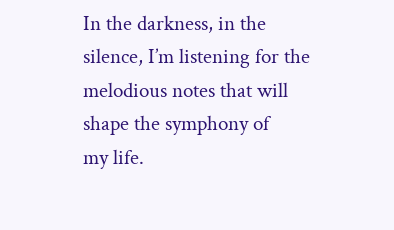In the darkness, in the silence, I’m listening for the melodious notes that will shape the symphony of
my life.